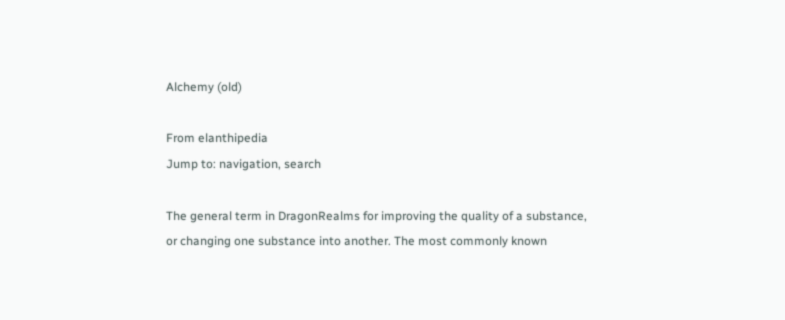Alchemy (old)

From elanthipedia
Jump to: navigation, search

The general term in DragonRealms for improving the quality of a substance, or changing one substance into another. The most commonly known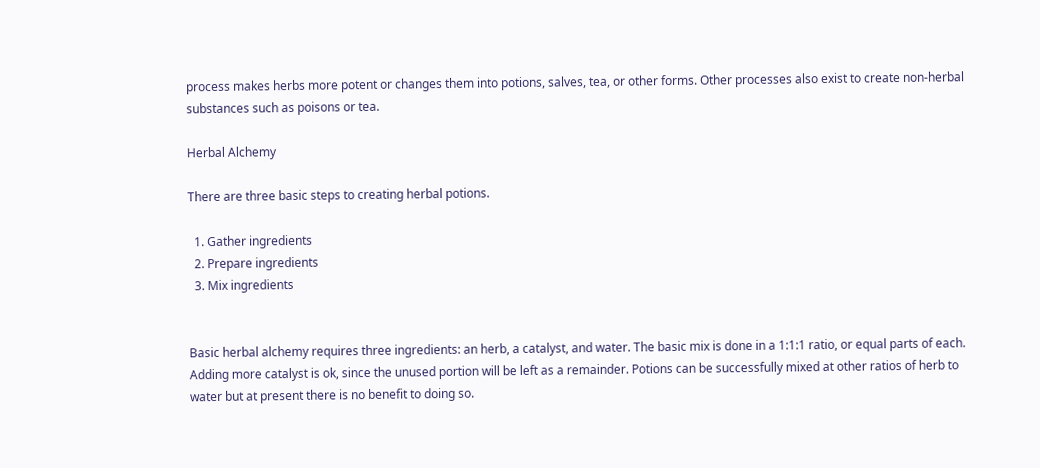process makes herbs more potent or changes them into potions, salves, tea, or other forms. Other processes also exist to create non-herbal substances such as poisons or tea.

Herbal Alchemy

There are three basic steps to creating herbal potions.

  1. Gather ingredients
  2. Prepare ingredients
  3. Mix ingredients


Basic herbal alchemy requires three ingredients: an herb, a catalyst, and water. The basic mix is done in a 1:1:1 ratio, or equal parts of each. Adding more catalyst is ok, since the unused portion will be left as a remainder. Potions can be successfully mixed at other ratios of herb to water but at present there is no benefit to doing so.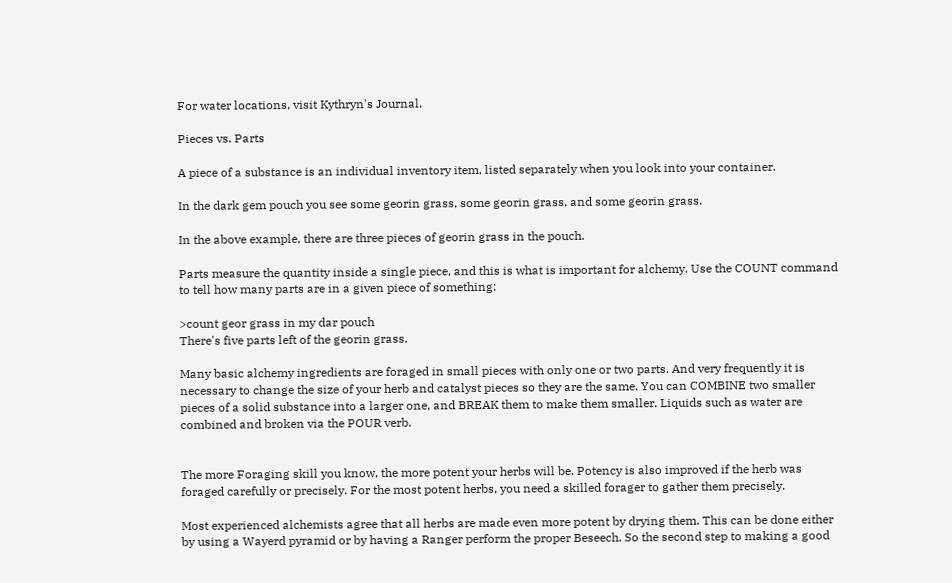For water locations, visit Kythryn's Journal.

Pieces vs. Parts

A piece of a substance is an individual inventory item, listed separately when you look into your container.

In the dark gem pouch you see some georin grass, some georin grass, and some georin grass.

In the above example, there are three pieces of georin grass in the pouch.

Parts measure the quantity inside a single piece, and this is what is important for alchemy. Use the COUNT command to tell how many parts are in a given piece of something:

>count geor grass in my dar pouch
There's five parts left of the georin grass.

Many basic alchemy ingredients are foraged in small pieces with only one or two parts. And very frequently it is necessary to change the size of your herb and catalyst pieces so they are the same. You can COMBINE two smaller pieces of a solid substance into a larger one, and BREAK them to make them smaller. Liquids such as water are combined and broken via the POUR verb.


The more Foraging skill you know, the more potent your herbs will be. Potency is also improved if the herb was foraged carefully or precisely. For the most potent herbs, you need a skilled forager to gather them precisely.

Most experienced alchemists agree that all herbs are made even more potent by drying them. This can be done either by using a Wayerd pyramid or by having a Ranger perform the proper Beseech. So the second step to making a good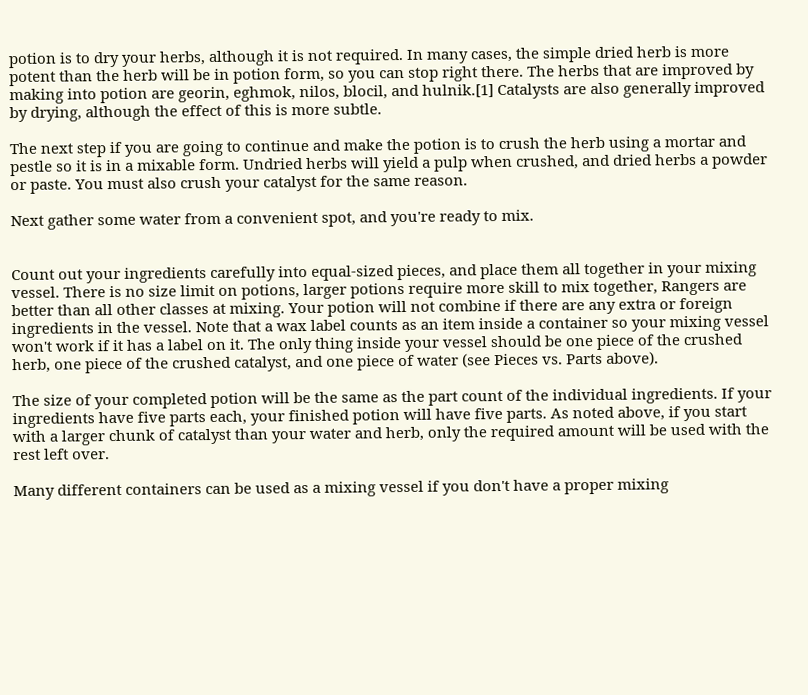potion is to dry your herbs, although it is not required. In many cases, the simple dried herb is more potent than the herb will be in potion form, so you can stop right there. The herbs that are improved by making into potion are georin, eghmok, nilos, blocil, and hulnik.[1] Catalysts are also generally improved by drying, although the effect of this is more subtle.

The next step if you are going to continue and make the potion is to crush the herb using a mortar and pestle so it is in a mixable form. Undried herbs will yield a pulp when crushed, and dried herbs a powder or paste. You must also crush your catalyst for the same reason.

Next gather some water from a convenient spot, and you're ready to mix.


Count out your ingredients carefully into equal-sized pieces, and place them all together in your mixing vessel. There is no size limit on potions, larger potions require more skill to mix together, Rangers are better than all other classes at mixing. Your potion will not combine if there are any extra or foreign ingredients in the vessel. Note that a wax label counts as an item inside a container so your mixing vessel won't work if it has a label on it. The only thing inside your vessel should be one piece of the crushed herb, one piece of the crushed catalyst, and one piece of water (see Pieces vs. Parts above).

The size of your completed potion will be the same as the part count of the individual ingredients. If your ingredients have five parts each, your finished potion will have five parts. As noted above, if you start with a larger chunk of catalyst than your water and herb, only the required amount will be used with the rest left over.

Many different containers can be used as a mixing vessel if you don't have a proper mixing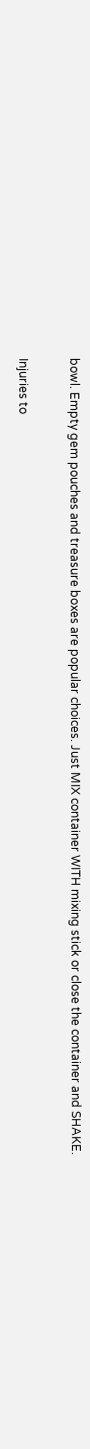bowl. Empty gem pouches and treasure boxes are popular choices. Just MIX container WITH mixing stick or close the container and SHAKE.

Injuries to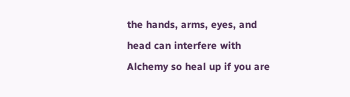the hands, arms, eyes, and head can interfere with Alchemy so heal up if you are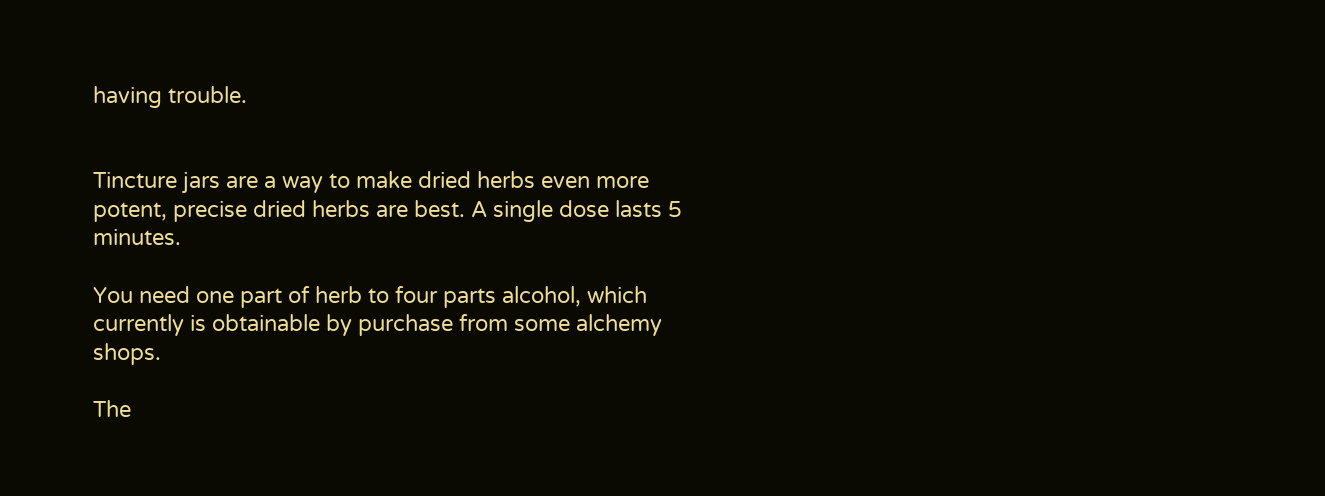having trouble.


Tincture jars are a way to make dried herbs even more potent, precise dried herbs are best. A single dose lasts 5 minutes.

You need one part of herb to four parts alcohol, which currently is obtainable by purchase from some alchemy shops.

The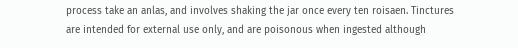process take an anlas, and involves shaking the jar once every ten roisaen. Tinctures are intended for external use only, and are poisonous when ingested although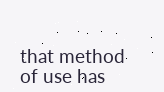that method of use has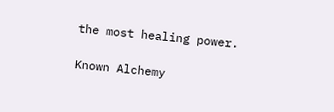the most healing power.

Known Alchemy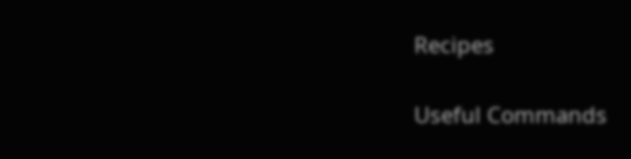Recipes

Useful Commands